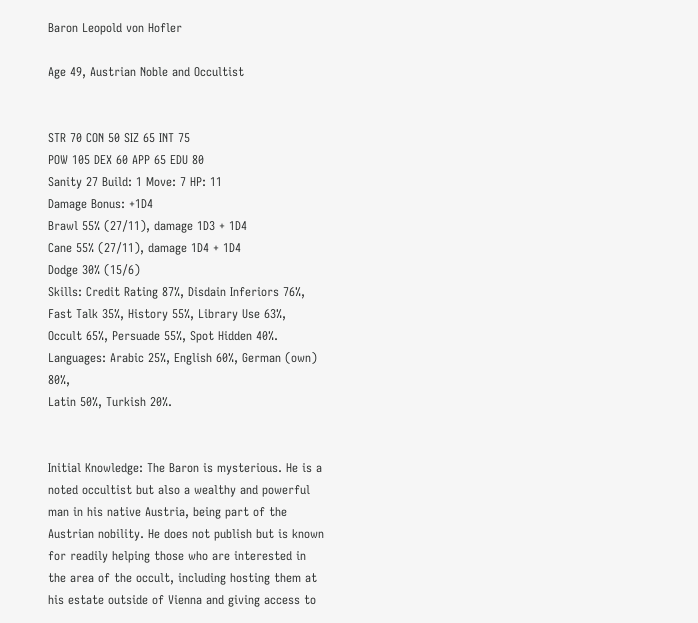Baron Leopold von Hofler

Age 49, Austrian Noble and Occultist


STR 70 CON 50 SIZ 65 INT 75
POW 105 DEX 60 APP 65 EDU 80
Sanity 27 Build: 1 Move: 7 HP: 11
Damage Bonus: +1D4
Brawl 55% (27/11), damage 1D3 + 1D4
Cane 55% (27/11), damage 1D4 + 1D4
Dodge 30% (15/6)
Skills: Credit Rating 87%, Disdain Inferiors 76%,
Fast Talk 35%, History 55%, Library Use 63%,
Occult 65%, Persuade 55%, Spot Hidden 40%.
Languages: Arabic 25%, English 60%, German (own) 80%,
Latin 50%, Turkish 20%.


Initial Knowledge: The Baron is mysterious. He is a noted occultist but also a wealthy and powerful man in his native Austria, being part of the Austrian nobility. He does not publish but is known for readily helping those who are interested in the area of the occult, including hosting them at his estate outside of Vienna and giving access to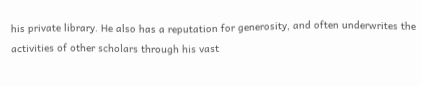his private library. He also has a reputation for generosity, and often underwrites the activities of other scholars through his vast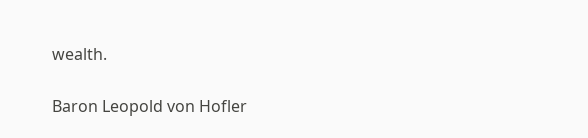wealth.

Baron Leopold von Hofler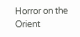Horror on the Orient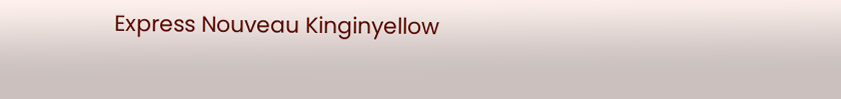Express Nouveau Kinginyellow